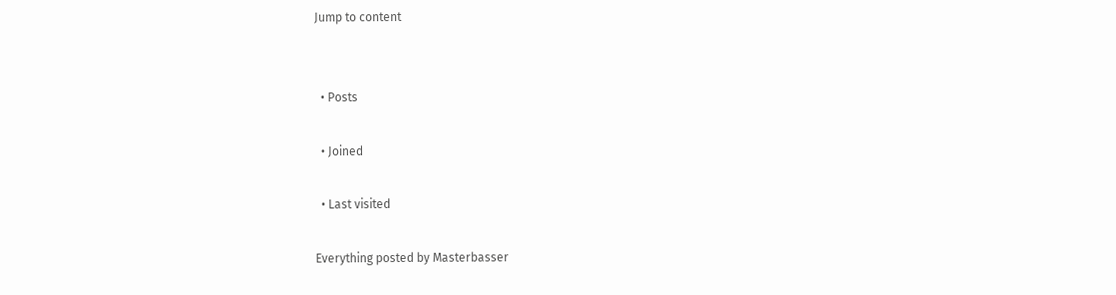Jump to content


  • Posts

  • Joined

  • Last visited

Everything posted by Masterbasser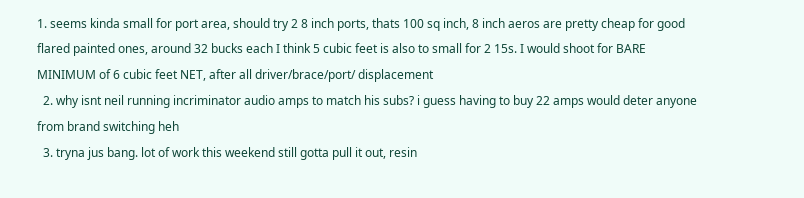1. seems kinda small for port area, should try 2 8 inch ports, thats 100 sq inch, 8 inch aeros are pretty cheap for good flared painted ones, around 32 bucks each I think 5 cubic feet is also to small for 2 15s. I would shoot for BARE MINIMUM of 6 cubic feet NET, after all driver/brace/port/ displacement
  2. why isnt neil running incriminator audio amps to match his subs? i guess having to buy 22 amps would deter anyone from brand switching heh
  3. tryna jus bang. lot of work this weekend still gotta pull it out, resin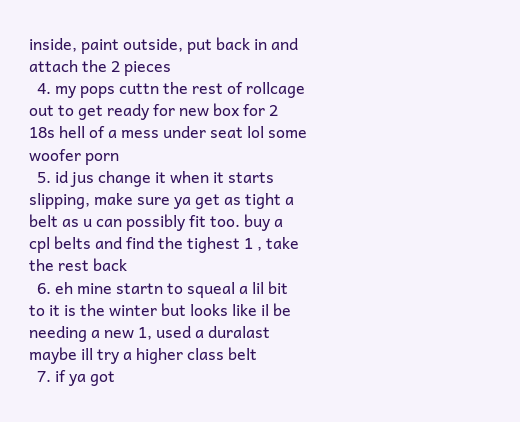inside, paint outside, put back in and attach the 2 pieces
  4. my pops cuttn the rest of rollcage out to get ready for new box for 2 18s hell of a mess under seat lol some woofer porn
  5. id jus change it when it starts slipping, make sure ya get as tight a belt as u can possibly fit too. buy a cpl belts and find the tighest 1 , take the rest back
  6. eh mine startn to squeal a lil bit to it is the winter but looks like il be needing a new 1, used a duralast maybe ill try a higher class belt
  7. if ya got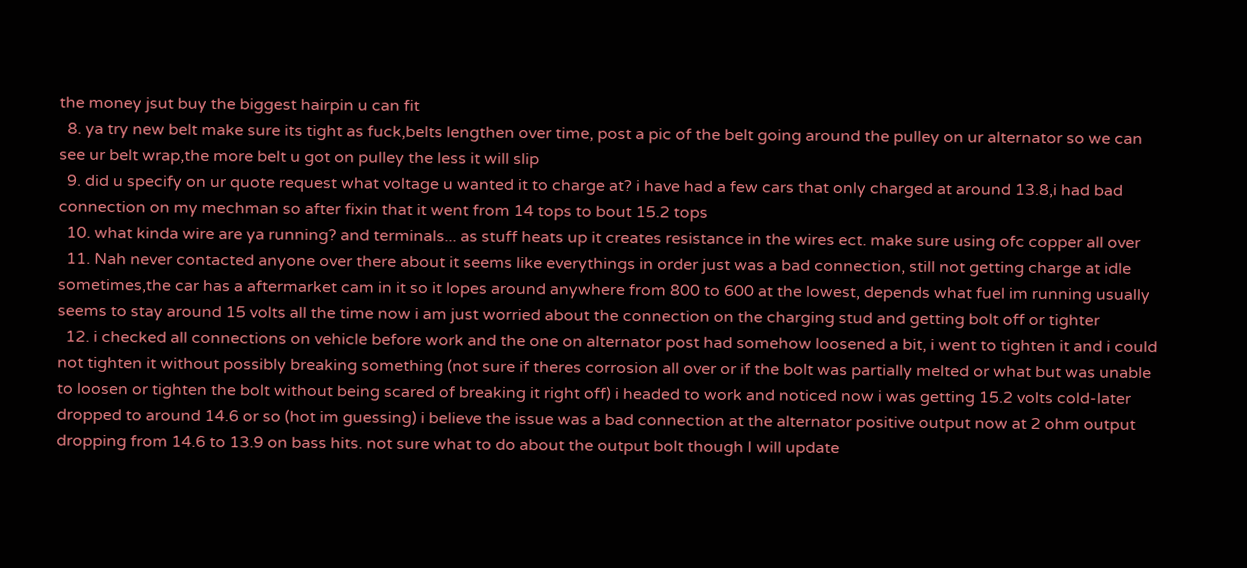the money jsut buy the biggest hairpin u can fit
  8. ya try new belt make sure its tight as fuck,belts lengthen over time, post a pic of the belt going around the pulley on ur alternator so we can see ur belt wrap,the more belt u got on pulley the less it will slip
  9. did u specify on ur quote request what voltage u wanted it to charge at? i have had a few cars that only charged at around 13.8,i had bad connection on my mechman so after fixin that it went from 14 tops to bout 15.2 tops
  10. what kinda wire are ya running? and terminals... as stuff heats up it creates resistance in the wires ect. make sure using ofc copper all over
  11. Nah never contacted anyone over there about it seems like everythings in order just was a bad connection, still not getting charge at idle sometimes,the car has a aftermarket cam in it so it lopes around anywhere from 800 to 600 at the lowest, depends what fuel im running usually seems to stay around 15 volts all the time now i am just worried about the connection on the charging stud and getting bolt off or tighter
  12. i checked all connections on vehicle before work and the one on alternator post had somehow loosened a bit, i went to tighten it and i could not tighten it without possibly breaking something (not sure if theres corrosion all over or if the bolt was partially melted or what but was unable to loosen or tighten the bolt without being scared of breaking it right off) i headed to work and noticed now i was getting 15.2 volts cold-later dropped to around 14.6 or so (hot im guessing) i believe the issue was a bad connection at the alternator positive output now at 2 ohm output dropping from 14.6 to 13.9 on bass hits. not sure what to do about the output bolt though I will update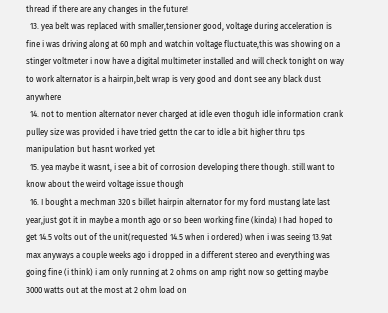thread if there are any changes in the future!
  13. yea belt was replaced with smaller,tensioner good, voltage during acceleration is fine i was driving along at 60 mph and watchin voltage fluctuate,this was showing on a stinger voltmeter i now have a digital multimeter installed and will check tonight on way to work alternator is a hairpin,belt wrap is very good and dont see any black dust anywhere
  14. not to mention alternator never charged at idle even thoguh idle information crank pulley size was provided i have tried gettn the car to idle a bit higher thru tps manipulation but hasnt worked yet
  15. yea maybe it wasnt, i see a bit of corrosion developing there though. still want to know about the weird voltage issue though
  16. I bought a mechman 320 s billet hairpin alternator for my ford mustang late last year,just got it in maybe a month ago or so been working fine (kinda) I had hoped to get 14.5 volts out of the unit(requested 14.5 when i ordered) when i was seeing 13.9at max anyways a couple weeks ago i dropped in a different stereo and everything was going fine (i think) i am only running at 2 ohms on amp right now so getting maybe 3000 watts out at the most at 2 ohm load on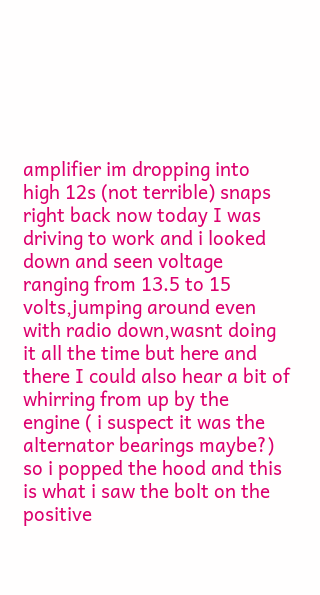amplifier im dropping into high 12s (not terrible) snaps right back now today I was driving to work and i looked down and seen voltage ranging from 13.5 to 15 volts,jumping around even with radio down,wasnt doing it all the time but here and there I could also hear a bit of whirring from up by the engine ( i suspect it was the alternator bearings maybe?) so i popped the hood and this is what i saw the bolt on the positive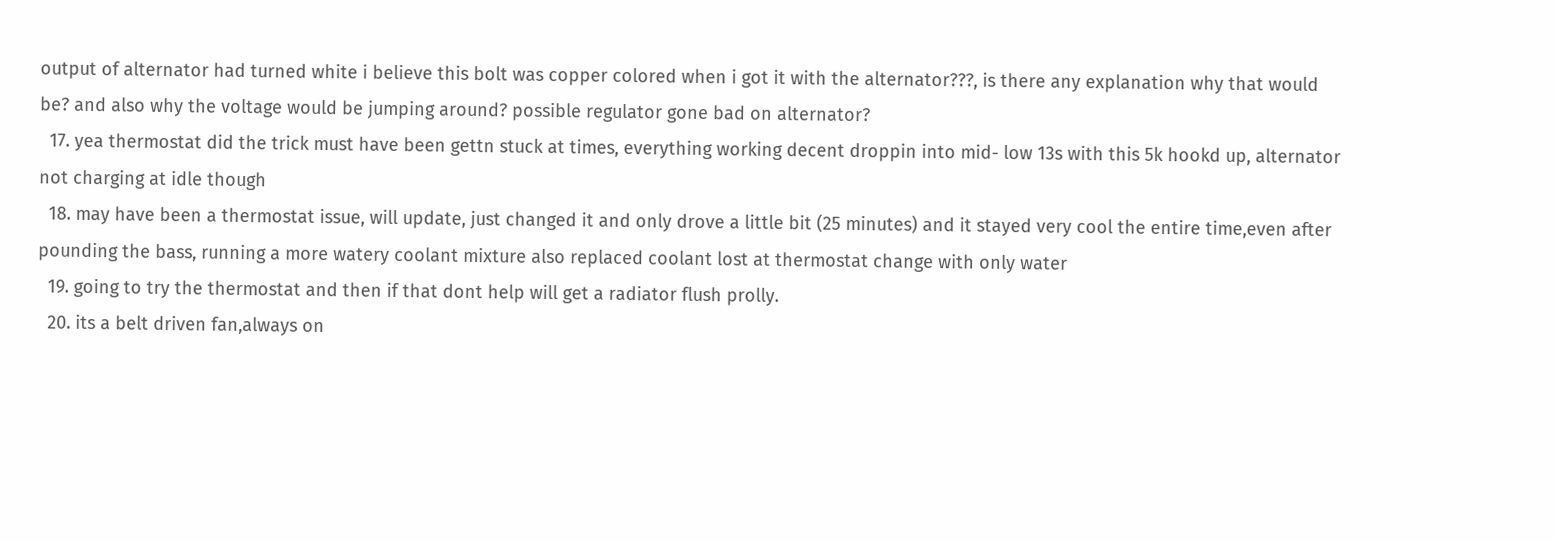output of alternator had turned white i believe this bolt was copper colored when i got it with the alternator???, is there any explanation why that would be? and also why the voltage would be jumping around? possible regulator gone bad on alternator?
  17. yea thermostat did the trick must have been gettn stuck at times, everything working decent droppin into mid- low 13s with this 5k hookd up, alternator not charging at idle though
  18. may have been a thermostat issue, will update, just changed it and only drove a little bit (25 minutes) and it stayed very cool the entire time,even after pounding the bass, running a more watery coolant mixture also replaced coolant lost at thermostat change with only water
  19. going to try the thermostat and then if that dont help will get a radiator flush prolly.
  20. its a belt driven fan,always on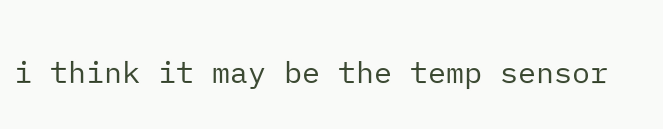i think it may be the temp sensor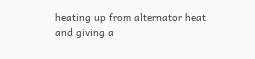heating up from alternator heat and giving a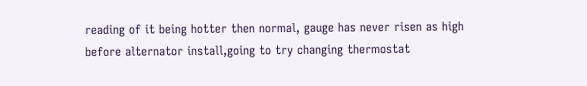reading of it being hotter then normal, gauge has never risen as high before alternator install,going to try changing thermostat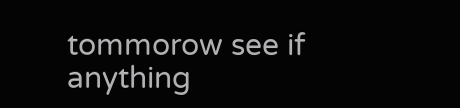tommorow see if anything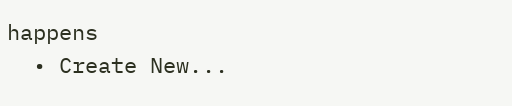happens
  • Create New...